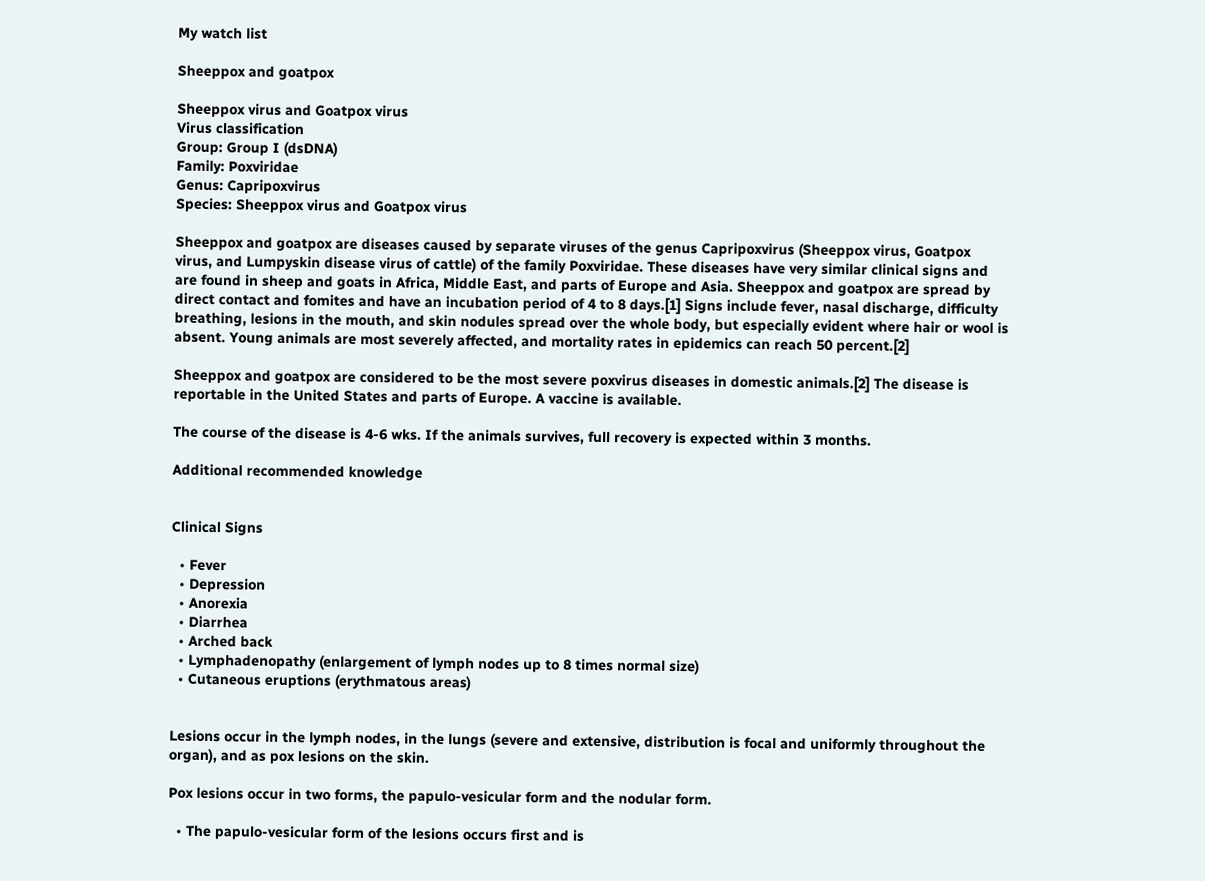My watch list

Sheeppox and goatpox

Sheeppox virus and Goatpox virus
Virus classification
Group: Group I (dsDNA)
Family: Poxviridae
Genus: Capripoxvirus
Species: Sheeppox virus and Goatpox virus

Sheeppox and goatpox are diseases caused by separate viruses of the genus Capripoxvirus (Sheeppox virus, Goatpox virus, and Lumpyskin disease virus of cattle) of the family Poxviridae. These diseases have very similar clinical signs and are found in sheep and goats in Africa, Middle East, and parts of Europe and Asia. Sheeppox and goatpox are spread by direct contact and fomites and have an incubation period of 4 to 8 days.[1] Signs include fever, nasal discharge, difficulty breathing, lesions in the mouth, and skin nodules spread over the whole body, but especially evident where hair or wool is absent. Young animals are most severely affected, and mortality rates in epidemics can reach 50 percent.[2]

Sheeppox and goatpox are considered to be the most severe poxvirus diseases in domestic animals.[2] The disease is reportable in the United States and parts of Europe. A vaccine is available.

The course of the disease is 4-6 wks. If the animals survives, full recovery is expected within 3 months.

Additional recommended knowledge


Clinical Signs

  • Fever
  • Depression
  • Anorexia
  • Diarrhea
  • Arched back
  • Lymphadenopathy (enlargement of lymph nodes up to 8 times normal size)
  • Cutaneous eruptions (erythmatous areas)


Lesions occur in the lymph nodes, in the lungs (severe and extensive, distribution is focal and uniformly throughout the organ), and as pox lesions on the skin.

Pox lesions occur in two forms, the papulo-vesicular form and the nodular form.

  • The papulo-vesicular form of the lesions occurs first and is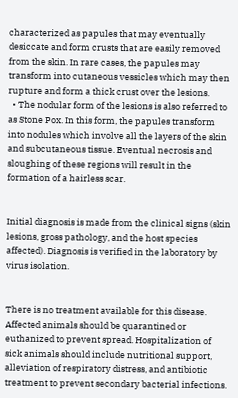characterized as papules that may eventually desiccate and form crusts that are easily removed from the skin. In rare cases, the papules may transform into cutaneous vessicles which may then rupture and form a thick crust over the lesions.
  • The nodular form of the lesions is also referred to as Stone Pox. In this form, the papules transform into nodules which involve all the layers of the skin and subcutaneous tissue. Eventual necrosis and sloughing of these regions will result in the formation of a hairless scar.


Initial diagnosis is made from the clinical signs (skin lesions, gross pathology, and the host species affected). Diagnosis is verified in the laboratory by virus isolation.


There is no treatment available for this disease. Affected animals should be quarantined or euthanized to prevent spread. Hospitalization of sick animals should include nutritional support, alleviation of respiratory distress, and antibiotic treatment to prevent secondary bacterial infections.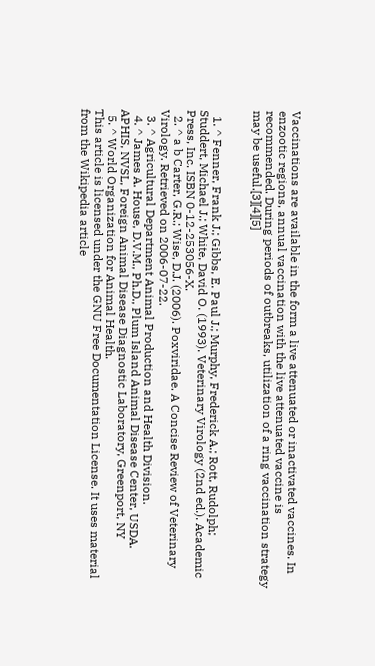Vaccinations are available in the form a live attenuated or inactivated vaccines. In enzootic regions, annual vaccination with the live attenuated vaccine is recommended. During periods of outbreaks, utilization of a ring vaccination strategy may be useful.[3][4][5]


  1. ^ Fenner, Frank J.; Gibbs, E. Paul J.; Murphy, Frederick A.; Rott, Rudolph; Studdert, Michael J.; White, David O. (1993). Veterinary Virology (2nd ed.). Academic Press, Inc. ISBN 0-12-253056-X.
  2. ^ a b Carter, G.R.; Wise, D.J. (2006). Poxviridae. A Concise Review of Veterinary Virology. Retrieved on 2006-07-22.
  3. ^ Agricultural Department Animal Production and Health Division.
  4. ^ James A. House, D.V.M., Ph.D., Plum Island Animal Disease Center, USDA. APHIS, NVSL, Foreign Animal Disease Diagnostic Laboratory, Greenport, NY
  5. ^ World Organization for Animal Health.
This article is licensed under the GNU Free Documentation License. It uses material from the Wikipedia article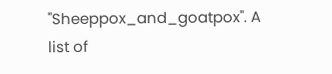"Sheeppox_and_goatpox". A list of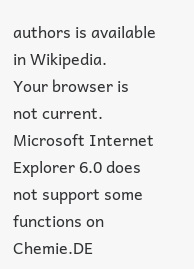authors is available in Wikipedia.
Your browser is not current. Microsoft Internet Explorer 6.0 does not support some functions on Chemie.DE